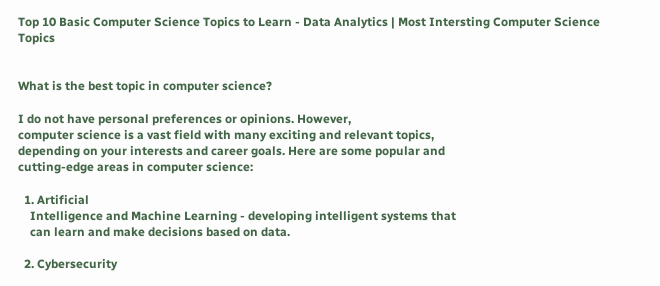Top 10 Basic Computer Science Topics to Learn - Data Analytics | Most Intersting Computer Science Topics


What is the best topic in computer science?

I do not have personal preferences or opinions. However,
computer science is a vast field with many exciting and relevant topics,
depending on your interests and career goals. Here are some popular and
cutting-edge areas in computer science:

  1. Artificial
    Intelligence and Machine Learning - developing intelligent systems that
    can learn and make decisions based on data.

  2. Cybersecurity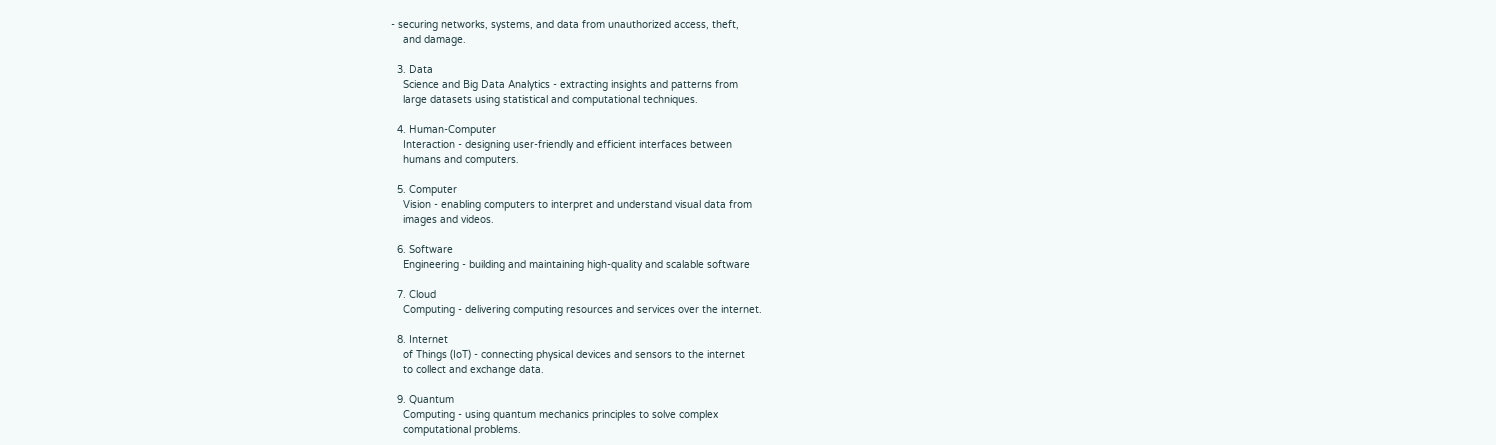- securing networks, systems, and data from unauthorized access, theft,
    and damage.

  3. Data
    Science and Big Data Analytics - extracting insights and patterns from
    large datasets using statistical and computational techniques.

  4. Human-Computer
    Interaction - designing user-friendly and efficient interfaces between
    humans and computers.

  5. Computer
    Vision - enabling computers to interpret and understand visual data from
    images and videos.

  6. Software
    Engineering - building and maintaining high-quality and scalable software

  7. Cloud
    Computing - delivering computing resources and services over the internet.

  8. Internet
    of Things (IoT) - connecting physical devices and sensors to the internet
    to collect and exchange data.

  9. Quantum
    Computing - using quantum mechanics principles to solve complex
    computational problems.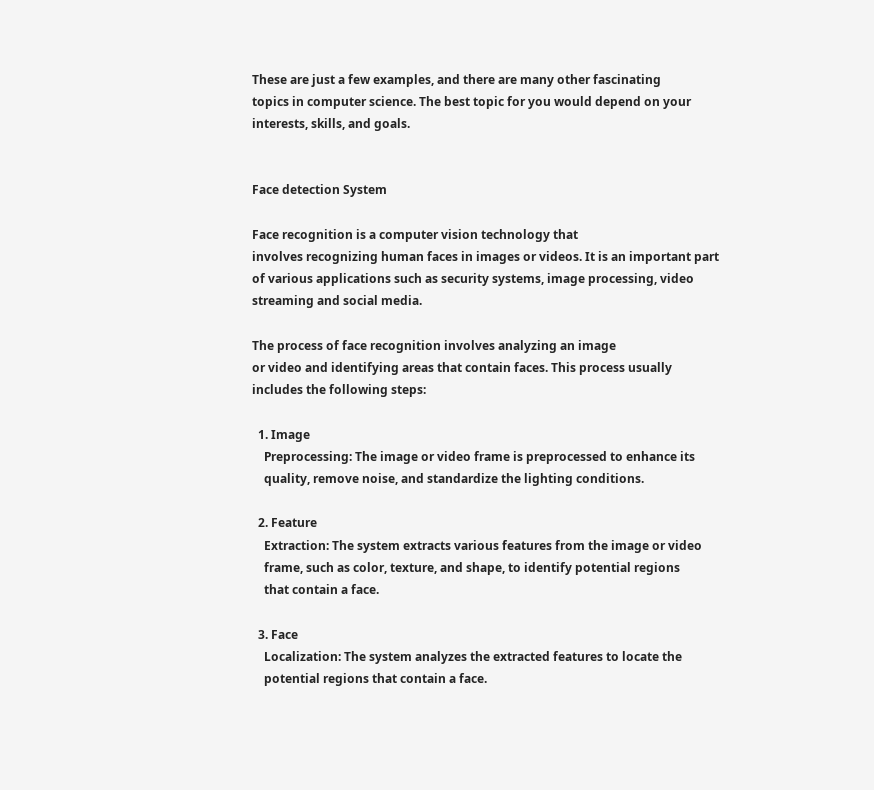These are just a few examples, and there are many other fascinating
topics in computer science. The best topic for you would depend on your
interests, skills, and goals.


Face detection System

Face recognition is a computer vision technology that
involves recognizing human faces in images or videos. It is an important part
of various applications such as security systems, image processing, video
streaming and social media.

The process of face recognition involves analyzing an image
or video and identifying areas that contain faces. This process usually
includes the following steps:

  1. Image
    Preprocessing: The image or video frame is preprocessed to enhance its
    quality, remove noise, and standardize the lighting conditions.

  2. Feature
    Extraction: The system extracts various features from the image or video
    frame, such as color, texture, and shape, to identify potential regions
    that contain a face.

  3. Face
    Localization: The system analyzes the extracted features to locate the
    potential regions that contain a face.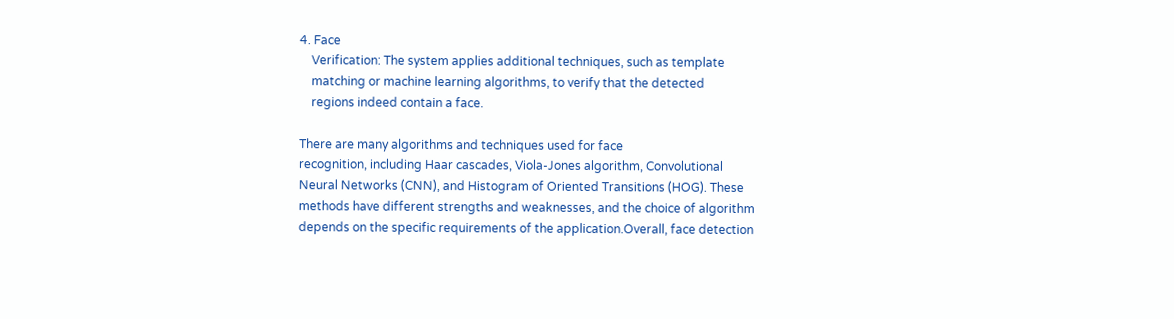4. Face
    Verification: The system applies additional techniques, such as template
    matching or machine learning algorithms, to verify that the detected
    regions indeed contain a face.

There are many algorithms and techniques used for face
recognition, including Haar cascades, Viola-Jones algorithm, Convolutional
Neural Networks (CNN), and Histogram of Oriented Transitions (HOG). These
methods have different strengths and weaknesses, and the choice of algorithm
depends on the specific requirements of the application.Overall, face detection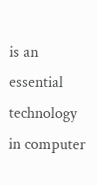is an essential technology in computer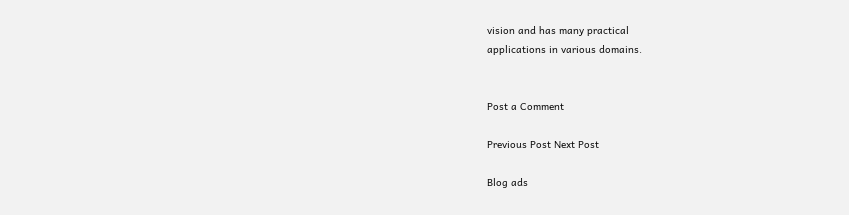vision and has many practical
applications in various domains.


Post a Comment

Previous Post Next Post

Blog ads